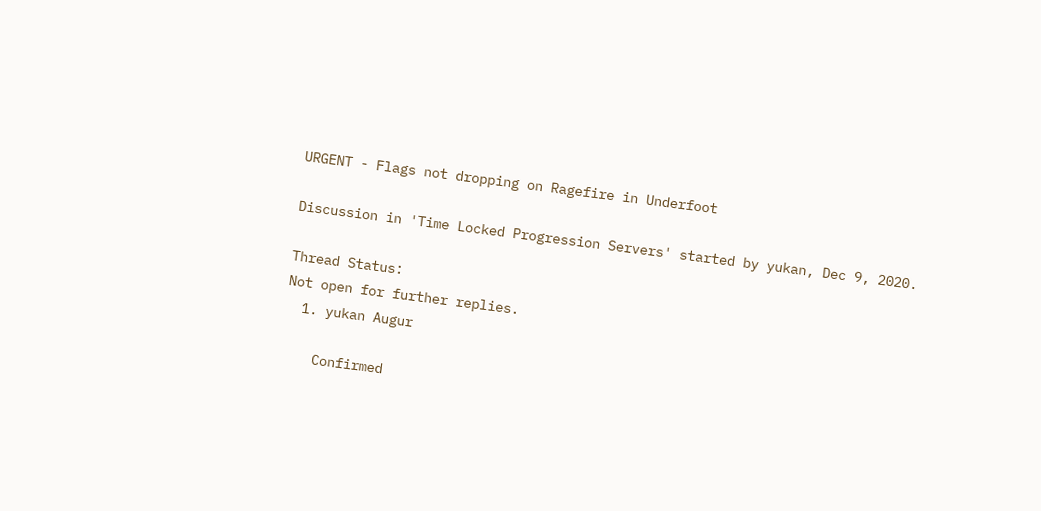URGENT - Flags not dropping on Ragefire in Underfoot

Discussion in 'Time Locked Progression Servers' started by yukan, Dec 9, 2020.

Thread Status:
Not open for further replies.
  1. yukan Augur

    Confirmed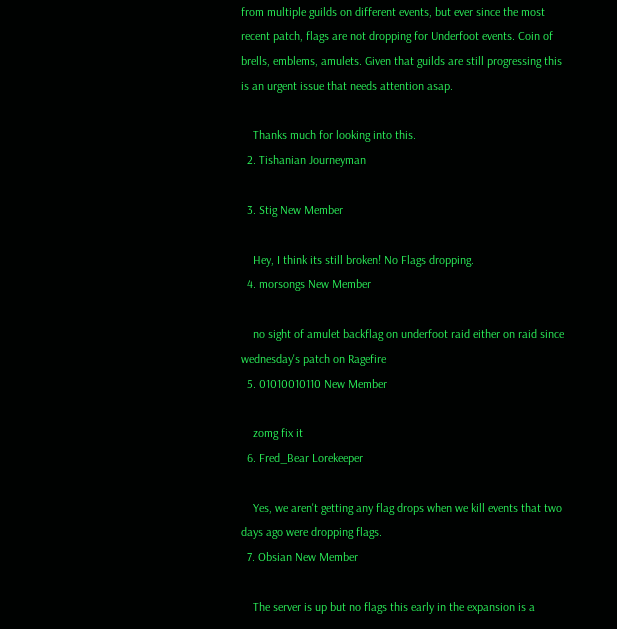from multiple guilds on different events, but ever since the most recent patch, flags are not dropping for Underfoot events. Coin of brells, emblems, amulets. Given that guilds are still progressing this is an urgent issue that needs attention asap.

    Thanks much for looking into this.
  2. Tishanian Journeyman

  3. Stig New Member

    Hey, I think its still broken! No Flags dropping.
  4. morsongs New Member

    no sight of amulet backflag on underfoot raid either on raid since wednesday's patch on Ragefire
  5. 01010010110 New Member

    zomg fix it
  6. Fred_Bear Lorekeeper

    Yes, we aren't getting any flag drops when we kill events that two days ago were dropping flags.
  7. Obsian New Member

    The server is up but no flags this early in the expansion is a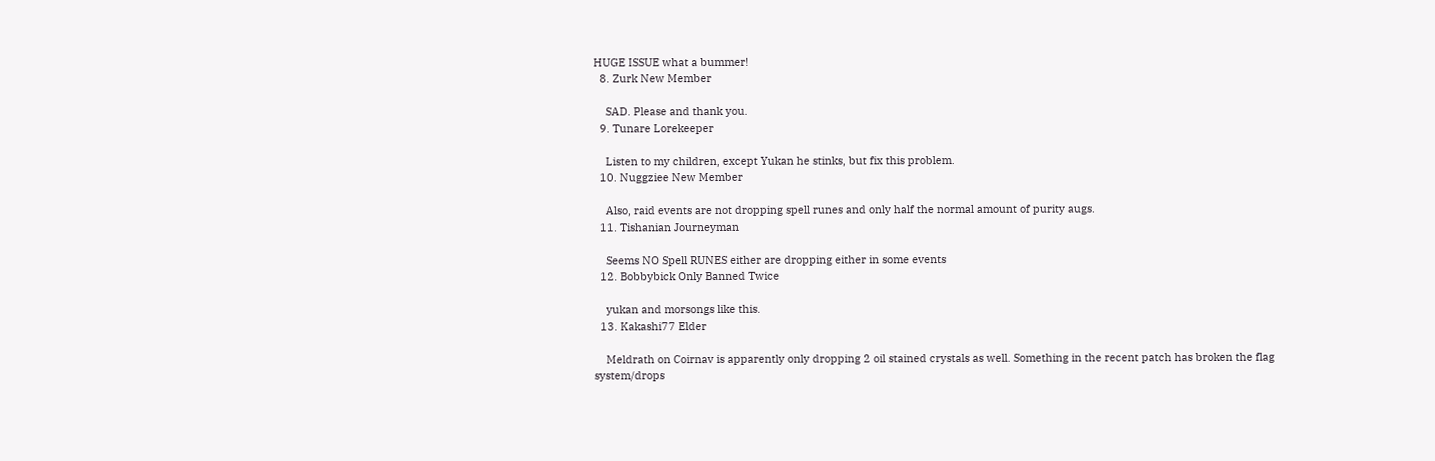HUGE ISSUE what a bummer!
  8. Zurk New Member

    SAD. Please and thank you.
  9. Tunare Lorekeeper

    Listen to my children, except Yukan he stinks, but fix this problem.
  10. Nuggziee New Member

    Also, raid events are not dropping spell runes and only half the normal amount of purity augs.
  11. Tishanian Journeyman

    Seems NO Spell RUNES either are dropping either in some events
  12. Bobbybick Only Banned Twice

    yukan and morsongs like this.
  13. Kakashi77 Elder

    Meldrath on Coirnav is apparently only dropping 2 oil stained crystals as well. Something in the recent patch has broken the flag system/drops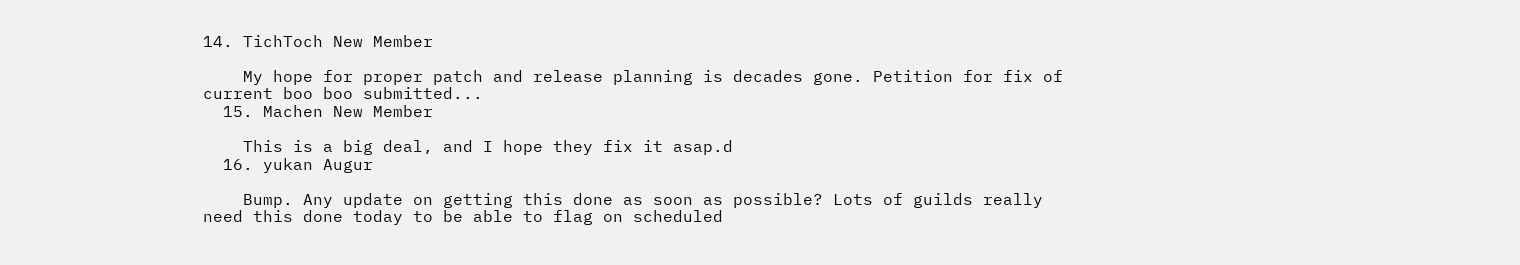14. TichToch New Member

    My hope for proper patch and release planning is decades gone. Petition for fix of current boo boo submitted...
  15. Machen New Member

    This is a big deal, and I hope they fix it asap.d
  16. yukan Augur

    Bump. Any update on getting this done as soon as possible? Lots of guilds really need this done today to be able to flag on scheduled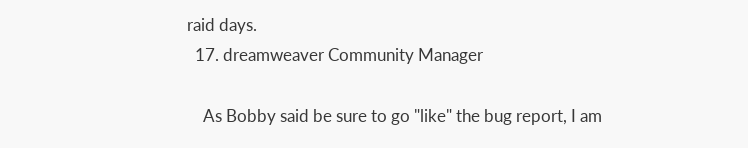raid days.
  17. dreamweaver Community Manager

    As Bobby said be sure to go "like" the bug report, I am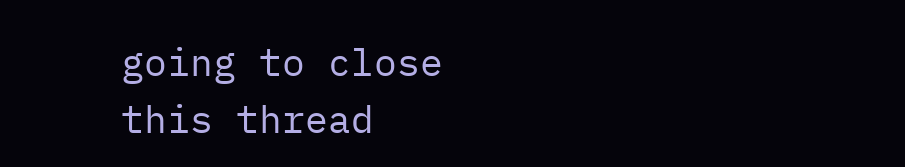going to close this thread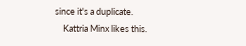since it's a duplicate.
    Kattria Minx likes this.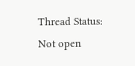Thread Status:
Not open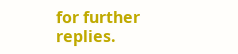for further replies.